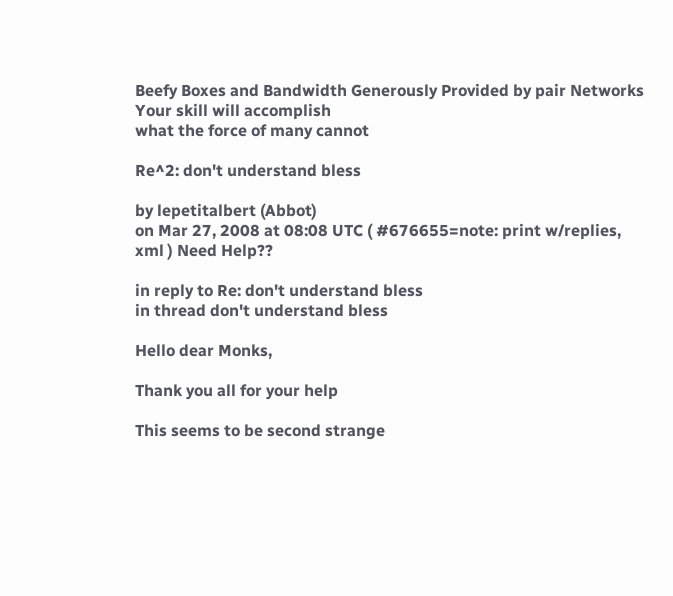Beefy Boxes and Bandwidth Generously Provided by pair Networks
Your skill will accomplish
what the force of many cannot

Re^2: don't understand bless

by lepetitalbert (Abbot)
on Mar 27, 2008 at 08:08 UTC ( #676655=note: print w/replies, xml ) Need Help??

in reply to Re: don't understand bless
in thread don't understand bless

Hello dear Monks,

Thank you all for your help

This seems to be second strange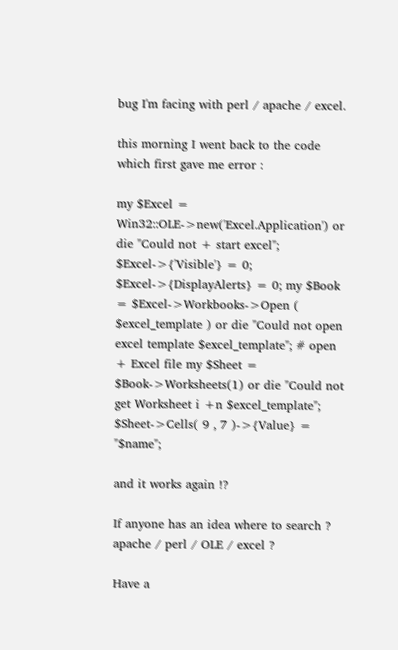bug I'm facing with perl / apache / excel.

this morning I went back to the code which first gave me error :

my $Excel = Win32::OLE->new('Excel.Application') or die "Could not + start excel"; $Excel->{'Visible'} = 0; $Excel->{DisplayAlerts} = 0; my $Book = $Excel->Workbooks->Open ( $excel_template ) or die "Could not open excel template $excel_template"; # open + Excel file my $Sheet = $Book->Worksheets(1) or die "Could not get Worksheet i +n $excel_template"; $Sheet->Cells( 9 , 7 )->{Value} = "$name";

and it works again !?

If anyone has an idea where to search ? apache / perl / OLE / excel ?

Have a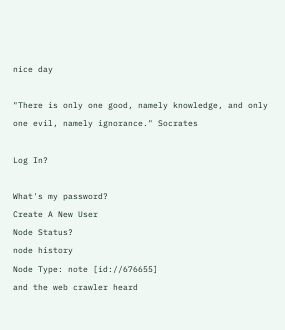nice day

"There is only one good, namely knowledge, and only one evil, namely ignorance." Socrates

Log In?

What's my password?
Create A New User
Node Status?
node history
Node Type: note [id://676655]
and the web crawler heard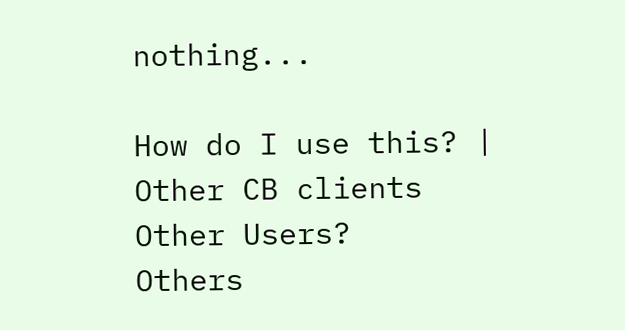nothing...

How do I use this? | Other CB clients
Other Users?
Others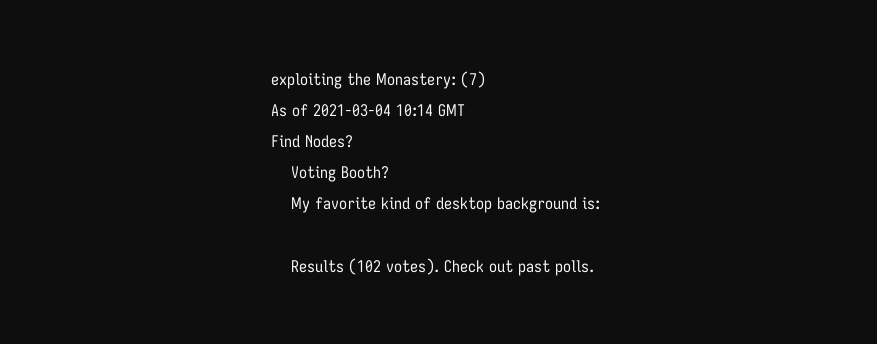exploiting the Monastery: (7)
As of 2021-03-04 10:14 GMT
Find Nodes?
    Voting Booth?
    My favorite kind of desktop background is:

    Results (102 votes). Check out past polls.